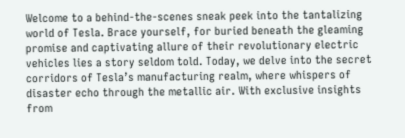Welcome to a behind-the-scenes sneak peek into the tantalizing world of Tesla. Brace yourself, for buried beneath the gleaming promise and captivating allure of their revolutionary electric vehicles lies a story seldom told. Today, we delve into the secret corridors of Tesla’s manufacturing realm, where whispers of disaster echo through the metallic air. With exclusive insights from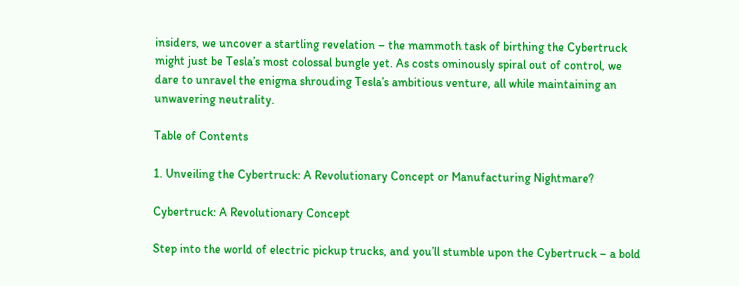insiders, we uncover a startling revelation – the mammoth task of birthing the Cybertruck might just be Tesla’s most colossal bungle yet. As costs ominously spiral out of control, we dare to unravel the enigma shrouding Tesla’s ambitious venture, all while maintaining an unwavering neutrality.

Table of Contents

1. Unveiling the Cybertruck: A Revolutionary Concept or Manufacturing Nightmare?

Cybertruck: A Revolutionary Concept

Step into the world of electric pickup trucks, and you’ll stumble upon the Cybertruck – a bold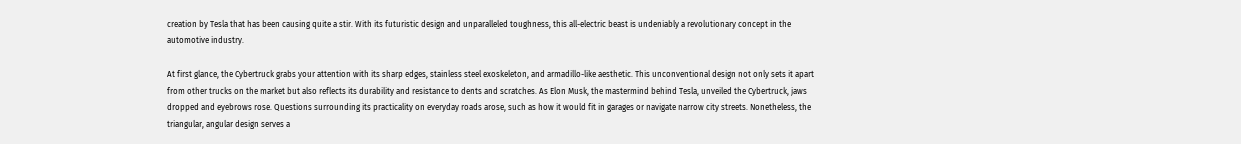creation by Tesla that has been causing quite a stir. With its futuristic design and unparalleled toughness, this all-electric beast is undeniably a revolutionary concept in the automotive industry.

At first glance, the Cybertruck grabs your attention with its sharp edges, stainless steel exoskeleton, and armadillo-like aesthetic. This unconventional design not only sets it apart from other trucks on the market but also reflects its durability and resistance to dents and scratches. As Elon Musk, the mastermind behind Tesla, unveiled the Cybertruck, jaws dropped and eyebrows rose. Questions surrounding its practicality on everyday roads arose, such as how it would fit in garages or navigate narrow city streets. Nonetheless, the triangular, angular design serves a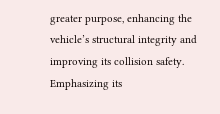greater purpose, enhancing the vehicle’s structural integrity and improving its collision safety. Emphasizing its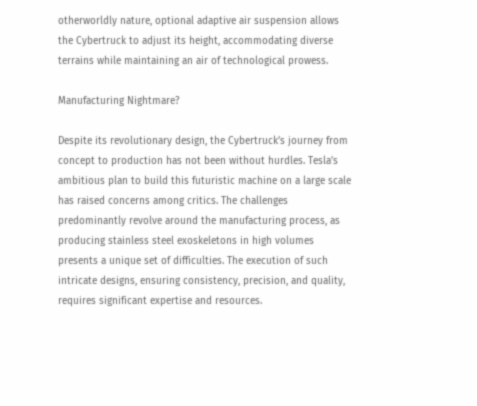otherworldly nature, optional adaptive air suspension allows the Cybertruck to adjust its height, accommodating diverse terrains while maintaining an air of technological prowess.

Manufacturing Nightmare?

Despite its revolutionary design, the Cybertruck’s journey from concept to production has not been without hurdles. Tesla’s ambitious plan to build this futuristic machine on a large scale has raised concerns among critics. The challenges predominantly revolve around the manufacturing process, as producing stainless steel exoskeletons in high volumes presents a unique set of difficulties. The execution of such intricate designs, ensuring consistency, precision, and quality, requires significant expertise and resources.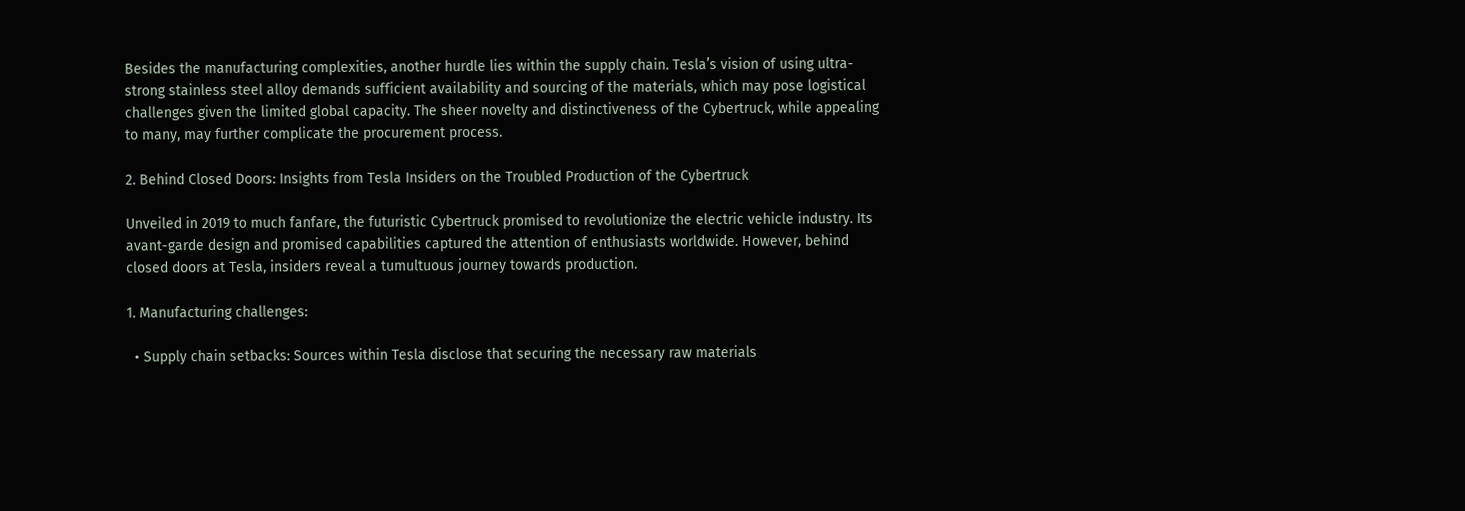Besides the manufacturing complexities, another hurdle lies within the supply chain. Tesla’s vision of using ultra-strong stainless steel alloy demands sufficient availability and sourcing of the materials, which may pose logistical challenges given the limited global capacity. The sheer novelty and distinctiveness of the Cybertruck, while appealing to many, may further complicate the procurement process.

2. Behind Closed Doors: Insights from Tesla Insiders on the Troubled Production of the Cybertruck

Unveiled in 2019 to much fanfare, the futuristic Cybertruck promised to revolutionize the electric vehicle industry. Its avant-garde design and promised capabilities captured the attention of enthusiasts worldwide. However, behind closed doors at Tesla, insiders reveal a tumultuous journey towards production.

1. Manufacturing challenges:

  • Supply chain setbacks: Sources within Tesla disclose that securing the necessary raw materials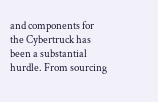and components for the Cybertruck has been a substantial hurdle. From sourcing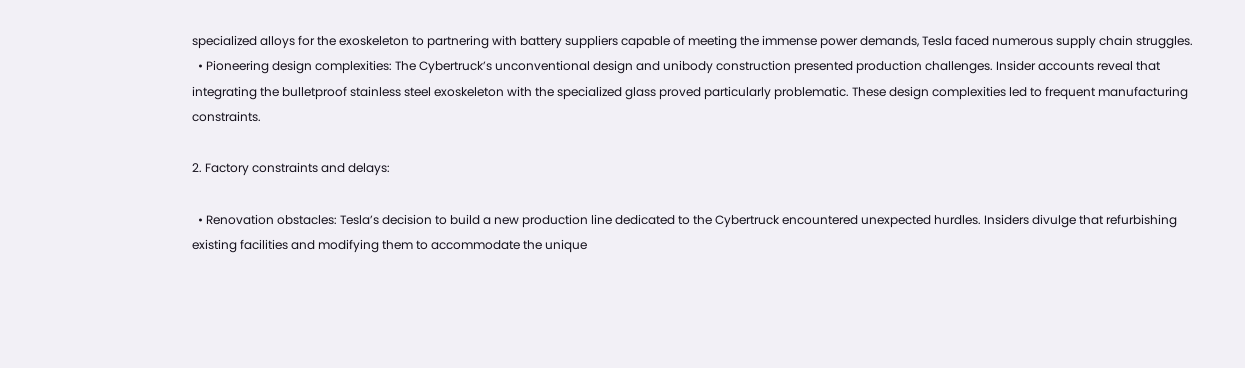specialized alloys for the exoskeleton to partnering with battery suppliers capable of meeting the immense power demands, Tesla faced numerous supply chain struggles.
  • Pioneering design complexities: The Cybertruck’s unconventional design and unibody construction presented production challenges. Insider accounts reveal that integrating the bulletproof stainless steel exoskeleton with the specialized glass proved particularly problematic. These design complexities led to frequent manufacturing constraints.

2. Factory constraints and delays:

  • Renovation obstacles: Tesla’s decision to build a new production line dedicated to the Cybertruck encountered unexpected hurdles. Insiders divulge that refurbishing existing facilities and modifying them to accommodate the unique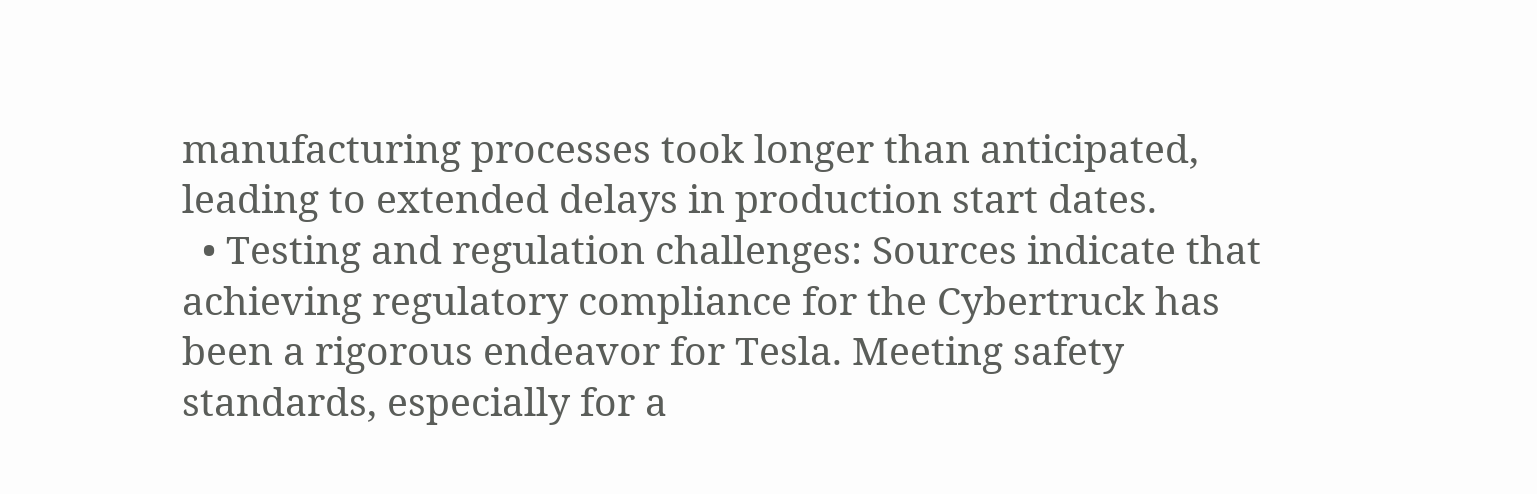manufacturing processes took longer than anticipated, leading to extended delays in production start dates.
  • Testing and regulation challenges: Sources indicate that achieving regulatory compliance for the Cybertruck has been a rigorous endeavor for Tesla. Meeting safety standards, especially for a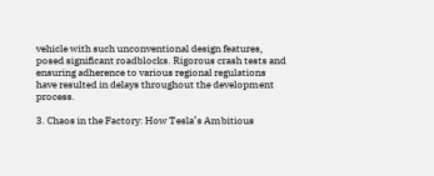vehicle with such unconventional design features, posed significant roadblocks. Rigorous crash tests and ensuring adherence to various regional regulations have resulted in delays throughout the development process.

3. Chaos in the Factory: How Tesla’s Ambitious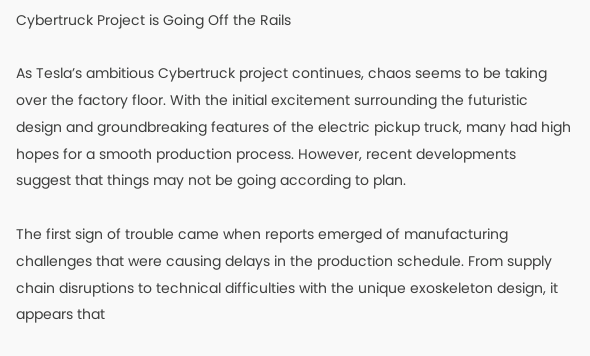Cybertruck Project is Going Off the Rails

As Tesla’s ambitious Cybertruck project continues, chaos seems to be taking over the factory floor. With the initial excitement surrounding the futuristic design and groundbreaking features of the electric pickup truck, many had high hopes for a smooth production process. However, recent developments suggest that things may not be going according to plan.

The first sign of trouble came when reports emerged of manufacturing challenges that were causing delays in the production schedule. From supply chain disruptions to technical difficulties with the unique exoskeleton design, it appears that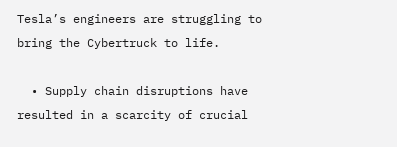Tesla’s engineers are struggling to bring the Cybertruck to life.

  • Supply chain disruptions have resulted in a scarcity of crucial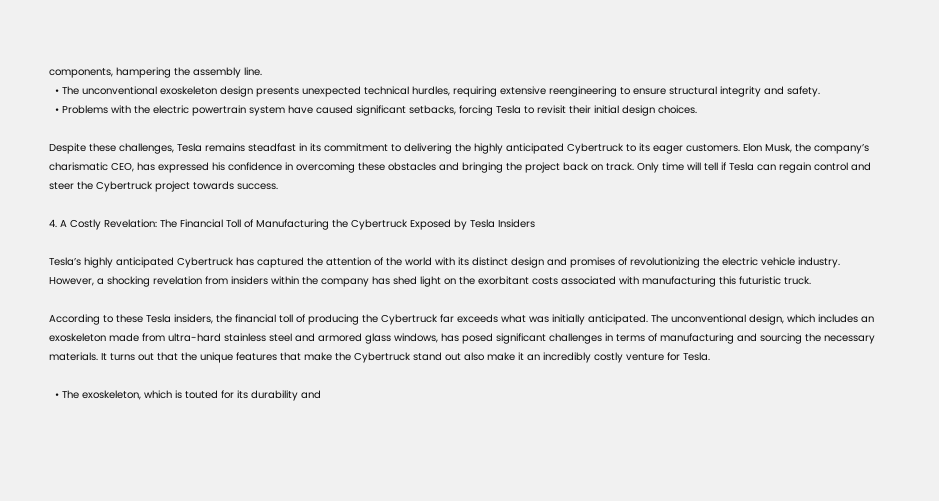components, hampering the assembly line.
  • The unconventional exoskeleton design presents unexpected technical hurdles, requiring extensive reengineering to ensure structural integrity and safety.
  • Problems with the electric powertrain system have caused significant setbacks, forcing Tesla to revisit their initial design choices.

Despite these challenges, Tesla remains steadfast in its commitment to delivering the highly anticipated Cybertruck to its eager customers. Elon Musk, the company’s charismatic CEO, has expressed his confidence in overcoming these obstacles and bringing the project back on track. Only time will tell if Tesla can regain control and steer the Cybertruck project towards success.

4. A Costly Revelation: The Financial Toll of Manufacturing the Cybertruck Exposed by Tesla Insiders

Tesla’s highly anticipated Cybertruck has captured the attention of the world with its distinct design and promises of revolutionizing the electric vehicle industry. However, a shocking revelation from insiders within the company has shed light on the exorbitant costs associated with manufacturing this futuristic truck.

According to these Tesla insiders, the financial toll of producing the Cybertruck far exceeds what was initially anticipated. The unconventional design, which includes an exoskeleton made from ultra-hard stainless steel and armored glass windows, has posed significant challenges in terms of manufacturing and sourcing the necessary materials. It turns out that the unique features that make the Cybertruck stand out also make it an incredibly costly venture for Tesla.

  • The exoskeleton, which is touted for its durability and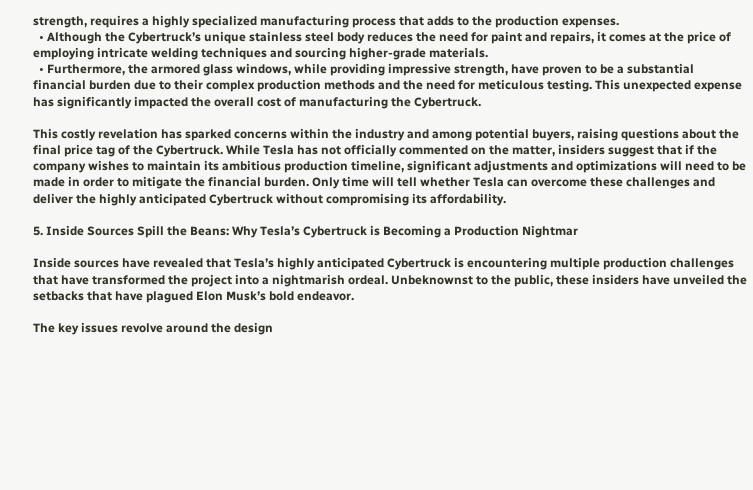strength, requires a highly specialized manufacturing process that adds to the production expenses.
  • Although the Cybertruck’s unique stainless steel body reduces the need for paint and repairs, it comes at the price of employing intricate welding techniques and sourcing higher-grade materials.
  • Furthermore, the armored glass windows, while providing impressive strength, have proven to be a substantial financial burden due to their complex production methods and the need for meticulous testing. This unexpected expense has significantly impacted the overall cost of manufacturing the Cybertruck.

This costly revelation has sparked concerns within the industry and among potential buyers, raising questions about the final price tag of the Cybertruck. While Tesla has not officially commented on the matter, insiders suggest that if the company wishes to maintain its ambitious production timeline, significant adjustments and optimizations will need to be made in order to mitigate the financial burden. Only time will tell whether Tesla can overcome these challenges and deliver the highly anticipated Cybertruck without compromising its affordability.

5. Inside Sources Spill the Beans: Why Tesla’s Cybertruck is Becoming a Production Nightmar

Inside sources have revealed that Tesla’s highly anticipated Cybertruck is encountering multiple production challenges that have transformed the project into a nightmarish ordeal. Unbeknownst to the public, these insiders have unveiled the setbacks that have plagued Elon Musk’s bold endeavor.

The key issues revolve around the design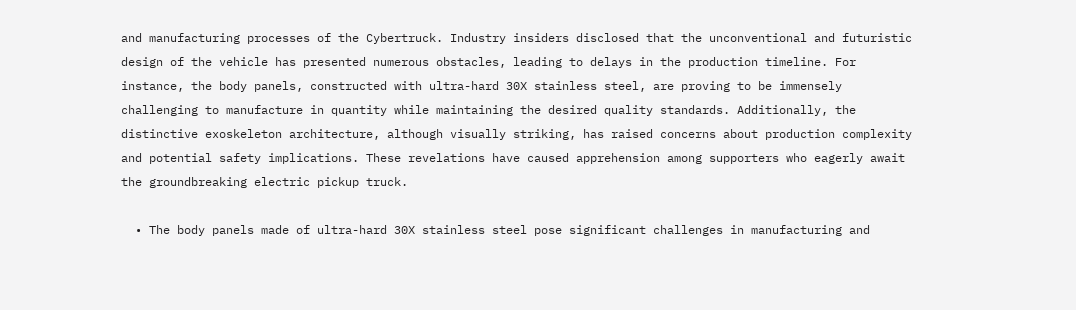and manufacturing processes of the Cybertruck. Industry insiders disclosed that the unconventional and futuristic design of the vehicle has presented numerous obstacles, leading to delays in the production timeline. For instance, the body panels, constructed with ultra-hard 30X stainless steel, are proving to be immensely challenging to manufacture in quantity while maintaining the desired quality standards. Additionally, the distinctive exoskeleton architecture, although visually striking, has raised concerns about production complexity and potential safety implications. These revelations have caused apprehension among supporters who eagerly await the groundbreaking electric pickup truck.

  • The body panels made of ultra-hard 30X stainless steel pose significant challenges in manufacturing and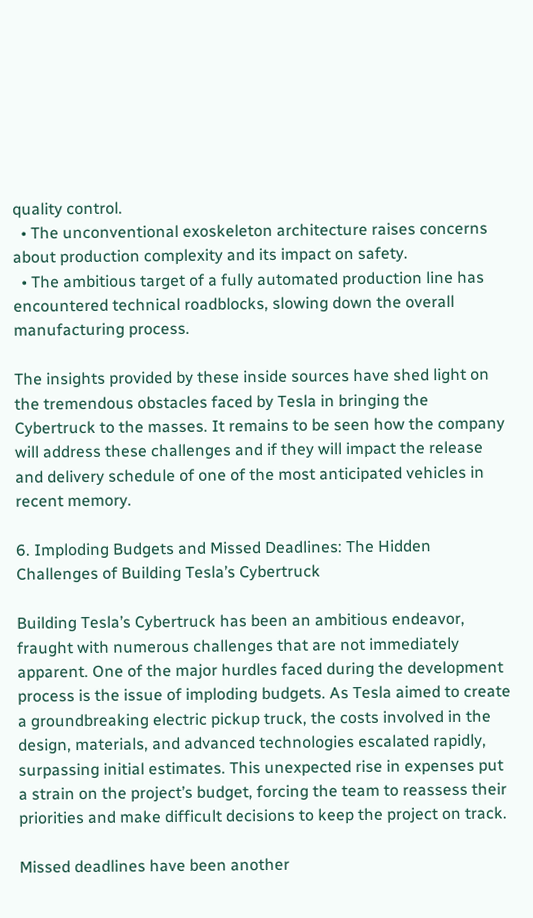quality control.
  • The unconventional exoskeleton architecture raises concerns about production complexity and its impact on safety.
  • The ambitious target of a fully automated production line has encountered technical roadblocks, slowing down the overall manufacturing process.

The insights provided by these inside sources have shed light on the tremendous obstacles faced by Tesla in bringing the Cybertruck to the masses. It remains to be seen how the company will address these challenges and if they will impact the release and delivery schedule of one of the most anticipated vehicles in recent memory.

6. Imploding Budgets and Missed Deadlines: The Hidden Challenges of Building Tesla’s Cybertruck

Building Tesla’s Cybertruck has been an ambitious endeavor, fraught with numerous challenges that are not immediately apparent. One of the major hurdles faced during the development process is the issue of imploding budgets. As Tesla aimed to create a groundbreaking electric pickup truck, the costs involved in the design, materials, and advanced technologies escalated rapidly, surpassing initial estimates. This unexpected rise in expenses put a strain on the project’s budget, forcing the team to reassess their priorities and make difficult decisions to keep the project on track.

Missed deadlines have been another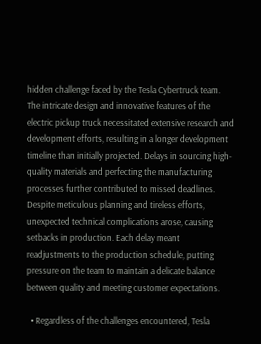hidden challenge faced by the Tesla Cybertruck team. The intricate design and innovative features of the electric pickup truck necessitated extensive research and development efforts, resulting in a longer development timeline than initially projected. Delays in sourcing high-quality materials and perfecting the manufacturing processes further contributed to missed deadlines. Despite meticulous planning and tireless efforts, unexpected technical complications arose, causing setbacks in production. Each delay meant readjustments to the production schedule, putting pressure on the team to maintain a delicate balance between quality and meeting customer expectations.

  • Regardless of the challenges encountered, Tesla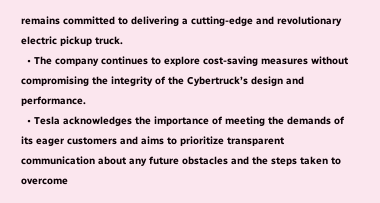remains committed to delivering a cutting-edge and revolutionary electric pickup truck.
  • The company continues to explore cost-saving measures without compromising the integrity of the Cybertruck’s design and performance.
  • Tesla acknowledges the importance of meeting the demands of its eager customers and aims to prioritize transparent communication about any future obstacles and the steps taken to overcome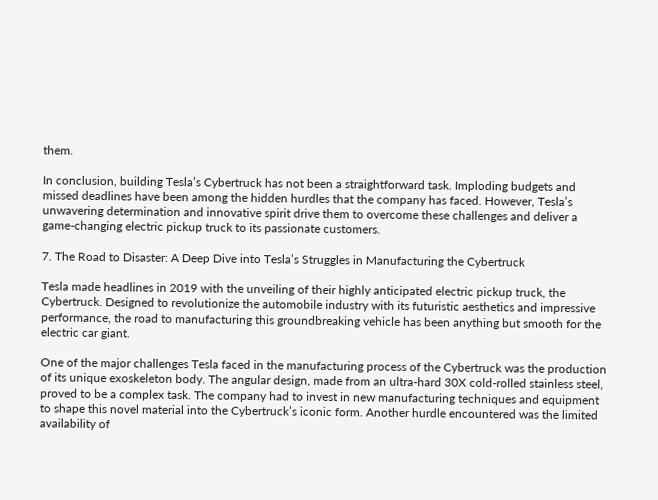them.

In conclusion, building Tesla’s Cybertruck has not been a straightforward task. Imploding budgets and missed deadlines have been among the hidden hurdles that the company has faced. However, Tesla’s unwavering determination and innovative spirit drive them to overcome these challenges and deliver a game-changing electric pickup truck to its passionate customers.

7. The Road to Disaster: A Deep Dive into Tesla’s Struggles in Manufacturing the Cybertruck

Tesla made headlines in 2019 with the unveiling of their highly anticipated electric pickup truck, the Cybertruck. Designed to revolutionize the automobile industry with its futuristic aesthetics and impressive performance, the road to manufacturing this groundbreaking vehicle has been anything but smooth for the electric car giant.

One of the major challenges Tesla faced in the manufacturing process of the Cybertruck was the production of its unique exoskeleton body. The angular design, made from an ultra-hard 30X cold-rolled stainless steel, proved to be a complex task. The company had to invest in new manufacturing techniques and equipment to shape this novel material into the Cybertruck’s iconic form. Another hurdle encountered was the limited availability of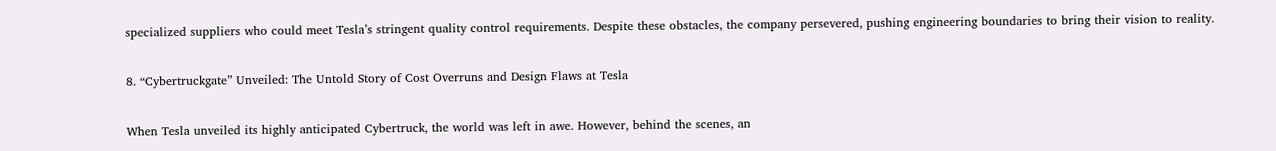specialized suppliers who could meet Tesla’s stringent quality control requirements. Despite these obstacles, the company persevered, pushing engineering boundaries to bring their vision to reality.

8. “Cybertruckgate” Unveiled: The Untold Story of Cost Overruns and Design Flaws at Tesla

When Tesla unveiled its highly anticipated Cybertruck, the world was left in awe. However, behind the scenes, an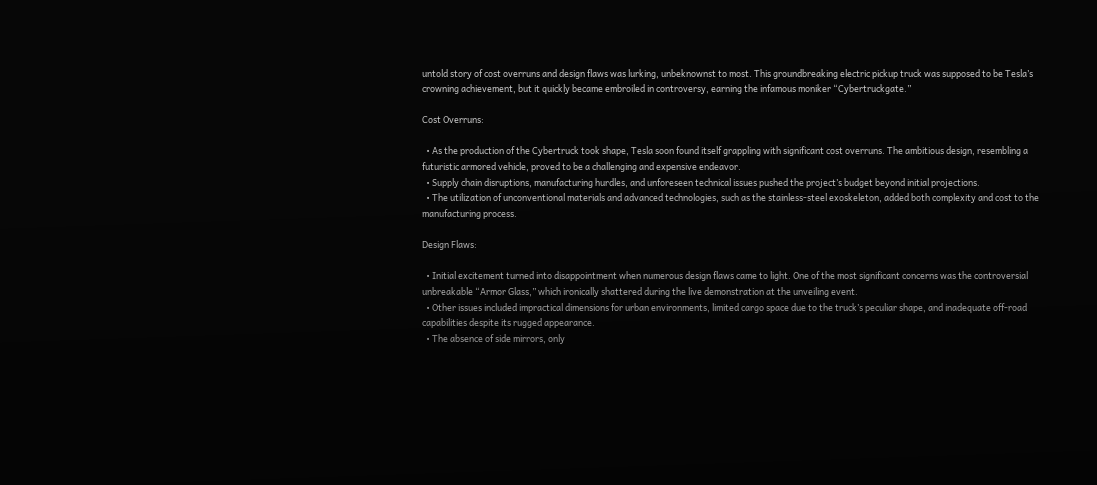untold story of cost overruns and design flaws was lurking, unbeknownst to most. This groundbreaking electric pickup truck was supposed to be Tesla’s crowning achievement, but it quickly became embroiled in controversy, earning the infamous moniker “Cybertruckgate.”

Cost Overruns:

  • As the production of the Cybertruck took shape, Tesla soon found itself grappling with significant cost overruns. The ambitious design, resembling a futuristic armored vehicle, proved to be a challenging and expensive endeavor.
  • Supply chain disruptions, manufacturing hurdles, and unforeseen technical issues pushed the project’s budget beyond initial projections.
  • The utilization of unconventional materials and advanced technologies, such as the stainless-steel exoskeleton, added both complexity and cost to the manufacturing process.

Design Flaws:

  • Initial excitement turned into disappointment when numerous design flaws came to light. One of the most significant concerns was the controversial unbreakable “Armor Glass,” which ironically shattered during the live demonstration at the unveiling event.
  • Other issues included impractical dimensions for urban environments, limited cargo space due to the truck’s peculiar shape, and inadequate off-road capabilities despite its rugged appearance.
  • The absence of side mirrors, only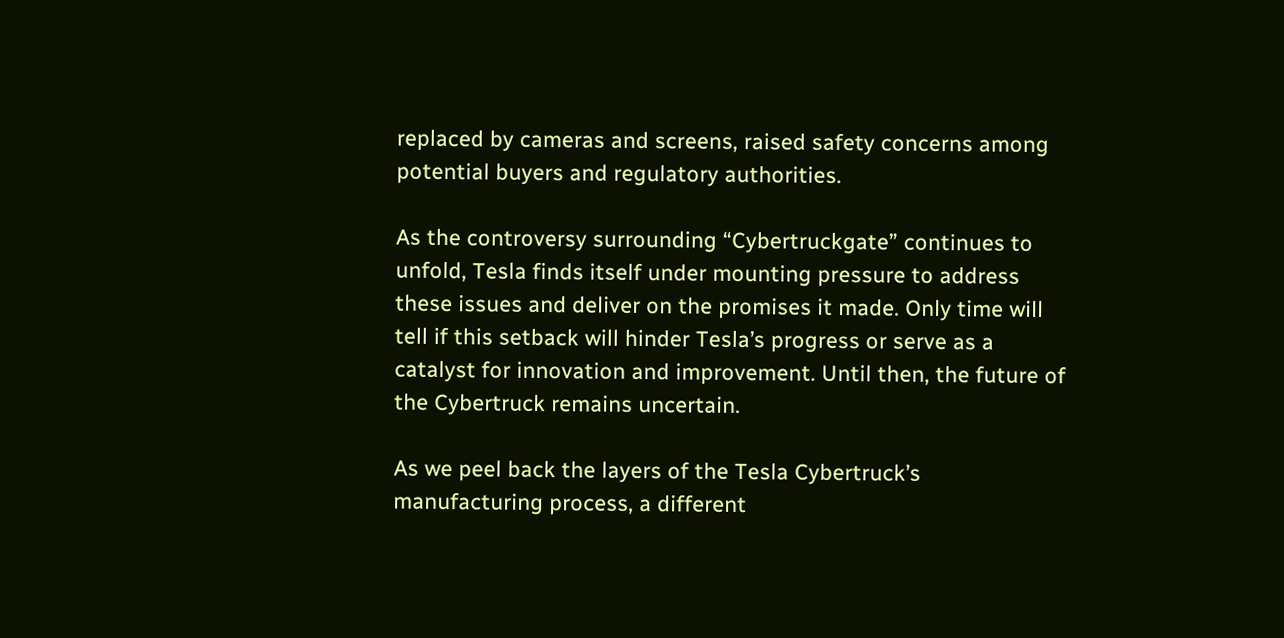replaced by cameras and screens, raised safety concerns among potential buyers and regulatory authorities.

As the controversy surrounding “Cybertruckgate” continues to unfold, Tesla finds itself under mounting pressure to address these issues and deliver on the promises it made. Only time will tell if this setback will hinder Tesla’s progress or serve as a catalyst for innovation and improvement. Until then, the future of the Cybertruck remains uncertain.

As we peel back the layers of the Tesla Cybertruck’s manufacturing process, a different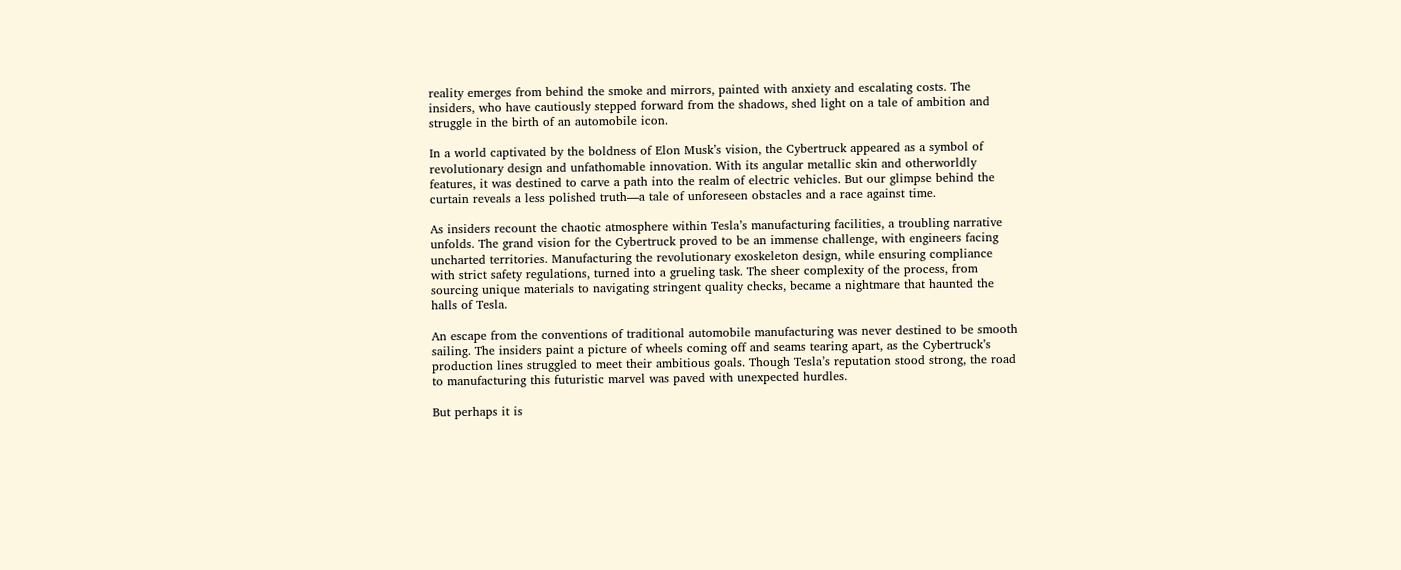reality emerges from behind the smoke and mirrors, painted with anxiety and escalating costs. The insiders, who have cautiously stepped forward from the shadows, shed light on a tale of ambition and struggle in the birth of an automobile icon.

In a world captivated by the boldness of Elon Musk’s vision, the Cybertruck appeared as a symbol of revolutionary design and unfathomable innovation. With its angular metallic skin and otherworldly features, it was destined to carve a path into the realm of electric vehicles. But our glimpse behind the curtain reveals a less polished truth—a tale of unforeseen obstacles and a race against time.

As insiders recount the chaotic atmosphere within Tesla’s manufacturing facilities, a troubling narrative unfolds. The grand vision for the Cybertruck proved to be an immense challenge, with engineers facing uncharted territories. Manufacturing the revolutionary exoskeleton design, while ensuring compliance with strict safety regulations, turned into a grueling task. The sheer complexity of the process, from sourcing unique materials to navigating stringent quality checks, became a nightmare that haunted the halls of Tesla.

An escape from the conventions of traditional automobile manufacturing was never destined to be smooth sailing. The insiders paint a picture of wheels coming off and seams tearing apart, as the Cybertruck’s production lines struggled to meet their ambitious goals. Though Tesla’s reputation stood strong, the road to manufacturing this futuristic marvel was paved with unexpected hurdles.

But perhaps it is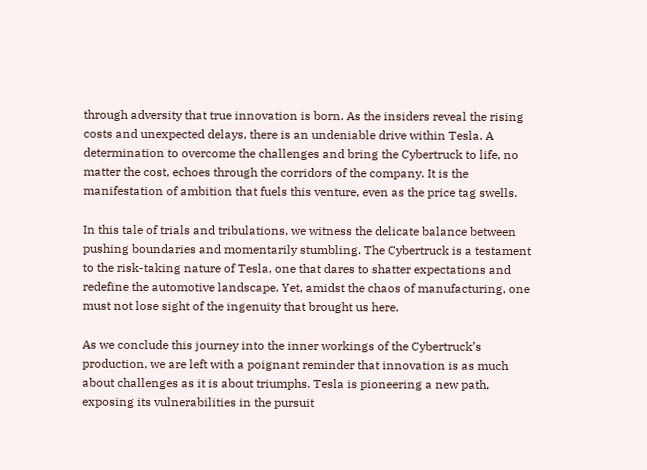through adversity that true innovation is born. As the insiders reveal the rising costs and unexpected delays, there is an undeniable drive within Tesla. A determination to overcome the challenges and bring the Cybertruck to life, no matter the cost, echoes through the corridors of the company. It is the manifestation of ambition that fuels this venture, even as the price tag swells.

In this tale of trials and tribulations, we witness the delicate balance between pushing boundaries and momentarily stumbling. The Cybertruck is a testament to the risk-taking nature of Tesla, one that dares to shatter expectations and redefine the automotive landscape. Yet, amidst the chaos of manufacturing, one must not lose sight of the ingenuity that brought us here.

As we conclude this journey into the inner workings of the Cybertruck’s production, we are left with a poignant reminder that innovation is as much about challenges as it is about triumphs. Tesla is pioneering a new path, exposing its vulnerabilities in the pursuit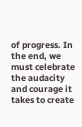of progress. In the end, we must celebrate the audacity and courage it takes to create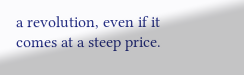a revolution, even if it comes at a steep price.